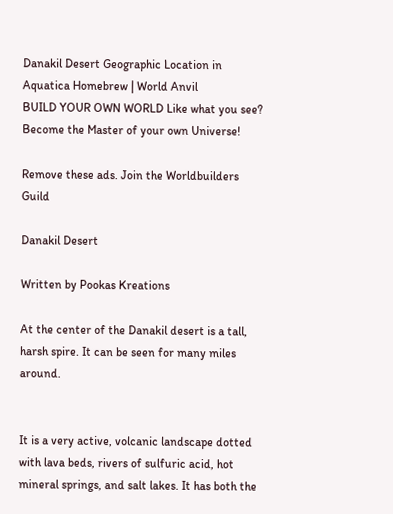Danakil Desert Geographic Location in Aquatica Homebrew | World Anvil
BUILD YOUR OWN WORLD Like what you see? Become the Master of your own Universe!

Remove these ads. Join the Worldbuilders Guild

Danakil Desert

Written by Pookas Kreations

At the center of the Danakil desert is a tall, harsh spire. It can be seen for many miles around.


It is a very active, volcanic landscape dotted with lava beds, rivers of sulfuric acid, hot mineral springs, and salt lakes. It has both the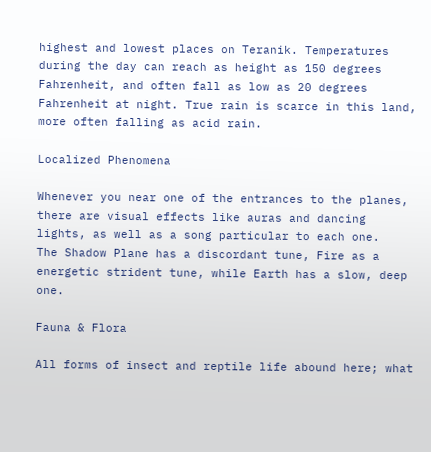highest and lowest places on Teranik. Temperatures during the day can reach as height as 150 degrees Fahrenheit, and often fall as low as 20 degrees Fahrenheit at night. True rain is scarce in this land, more often falling as acid rain.

Localized Phenomena

Whenever you near one of the entrances to the planes, there are visual effects like auras and dancing lights, as well as a song particular to each one.   The Shadow Plane has a discordant tune, Fire as a energetic strident tune, while Earth has a slow, deep one.

Fauna & Flora

All forms of insect and reptile life abound here; what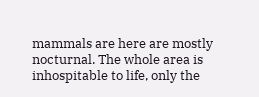mammals are here are mostly nocturnal. The whole area is inhospitable to life, only the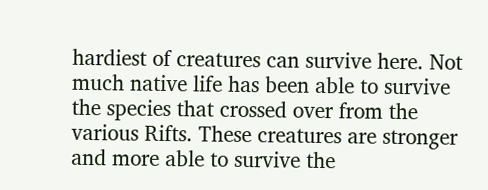hardiest of creatures can survive here. Not much native life has been able to survive the species that crossed over from the various Rifts. These creatures are stronger and more able to survive the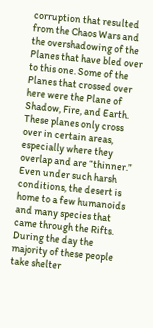corruption that resulted from the Chaos Wars and the overshadowing of the Planes that have bled over to this one. Some of the Planes that crossed over here were the Plane of Shadow, Fire, and Earth. These planes only cross over in certain areas, especially where they overlap and are “thinner.”   Even under such harsh conditions, the desert is home to a few humanoids and many species that came through the Rifts. During the day the majority of these people take shelter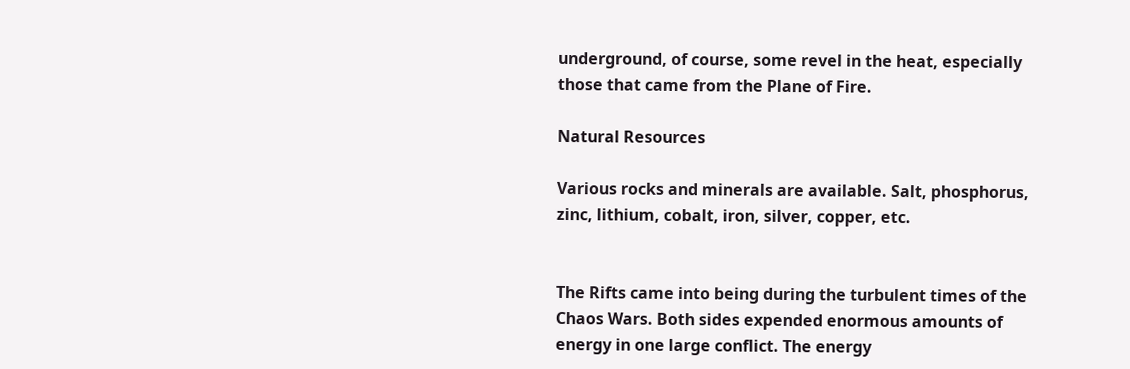underground, of course, some revel in the heat, especially those that came from the Plane of Fire.

Natural Resources

Various rocks and minerals are available. Salt, phosphorus, zinc, lithium, cobalt, iron, silver, copper, etc.


The Rifts came into being during the turbulent times of the Chaos Wars. Both sides expended enormous amounts of energy in one large conflict. The energy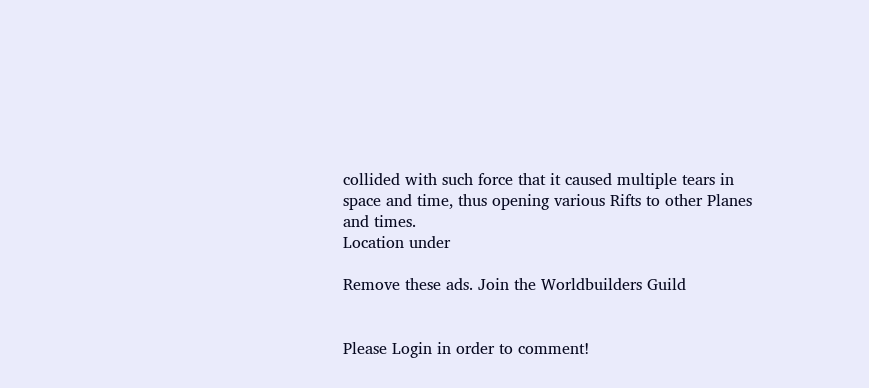collided with such force that it caused multiple tears in space and time, thus opening various Rifts to other Planes and times.
Location under

Remove these ads. Join the Worldbuilders Guild


Please Login in order to comment!